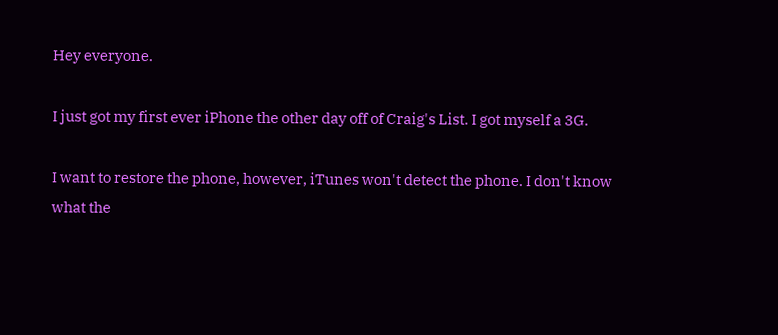Hey everyone.

I just got my first ever iPhone the other day off of Craig's List. I got myself a 3G.

I want to restore the phone, however, iTunes won't detect the phone. I don't know what the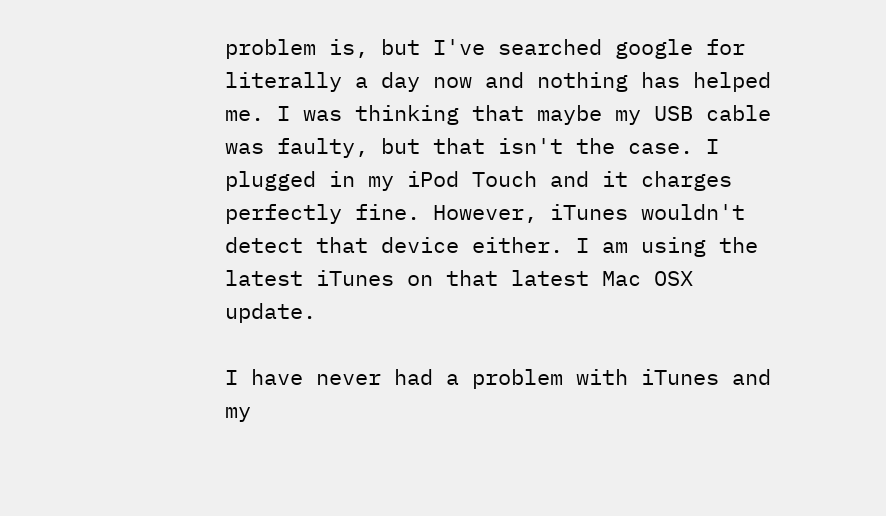problem is, but I've searched google for literally a day now and nothing has helped me. I was thinking that maybe my USB cable was faulty, but that isn't the case. I plugged in my iPod Touch and it charges perfectly fine. However, iTunes wouldn't detect that device either. I am using the latest iTunes on that latest Mac OSX update.

I have never had a problem with iTunes and my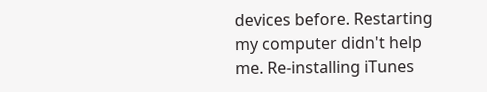devices before. Restarting my computer didn't help me. Re-installing iTunes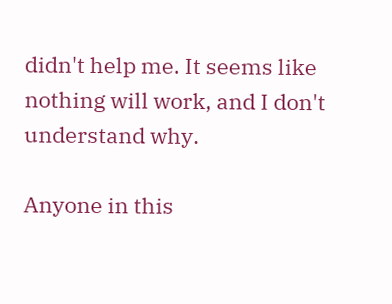didn't help me. It seems like nothing will work, and I don't understand why.

Anyone in this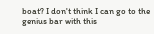boat? I don't think I can go to the genius bar with this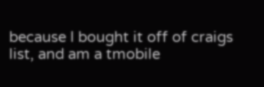because I bought it off of craigs list, and am a tmobile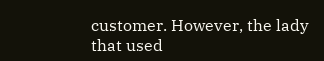customer. However, the lady that used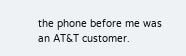the phone before me was an AT&T customer.